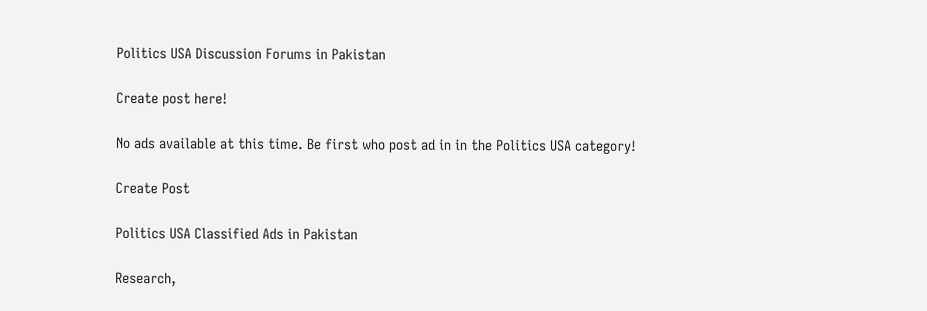Politics USA Discussion Forums in Pakistan

Create post here!

No ads available at this time. Be first who post ad in in the Politics USA category!

Create Post

Politics USA Classified Ads in Pakistan

Research,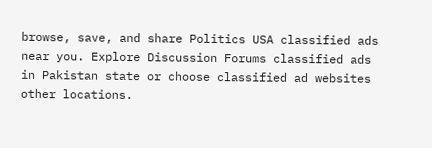browse, save, and share Politics USA classified ads near you. Explore Discussion Forums classified ads in Pakistan state or choose classified ad websites other locations.